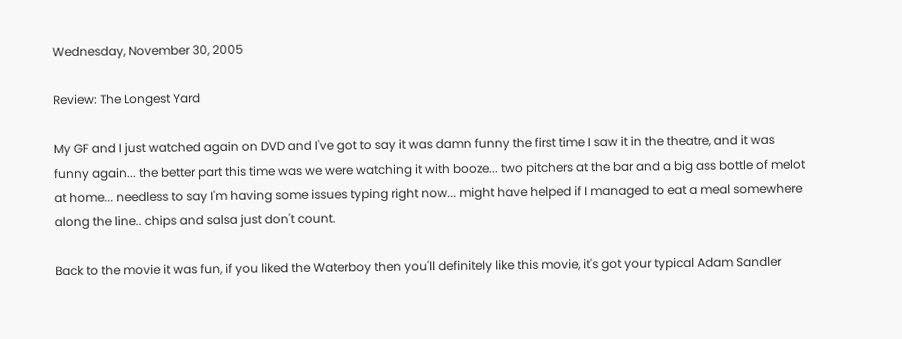Wednesday, November 30, 2005

Review: The Longest Yard

My GF and I just watched again on DVD and I've got to say it was damn funny the first time I saw it in the theatre, and it was funny again... the better part this time was we were watching it with booze... two pitchers at the bar and a big ass bottle of melot at home... needless to say I'm having some issues typing right now... might have helped if I managed to eat a meal somewhere along the line.. chips and salsa just don't count.

Back to the movie it was fun, if you liked the Waterboy then you'll definitely like this movie, it's got your typical Adam Sandler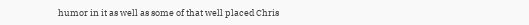humor in it as well as some of that well placed Chris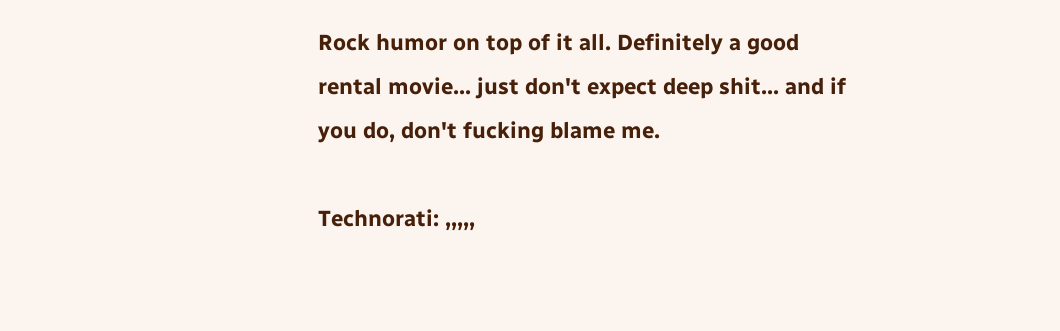Rock humor on top of it all. Definitely a good rental movie... just don't expect deep shit... and if you do, don't fucking blame me.

Technorati: ,,,,,